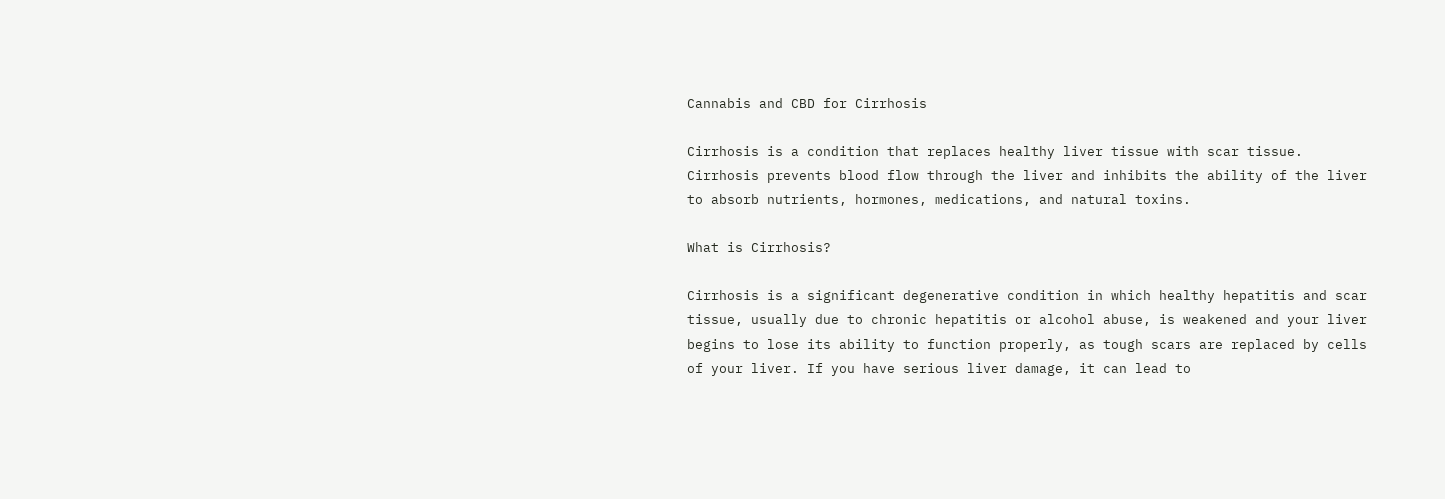Cannabis and CBD for Cirrhosis

Cirrhosis is a condition that replaces healthy liver tissue with scar tissue. Cirrhosis prevents blood flow through the liver and inhibits the ability of the liver to absorb nutrients, hormones, medications, and natural toxins.

What is Cirrhosis?

Cirrhosis is a significant degenerative condition in which healthy hepatitis and scar tissue, usually due to chronic hepatitis or alcohol abuse, is weakened and your liver begins to lose its ability to function properly, as tough scars are replaced by cells of your liver. If you have serious liver damage, it can lead to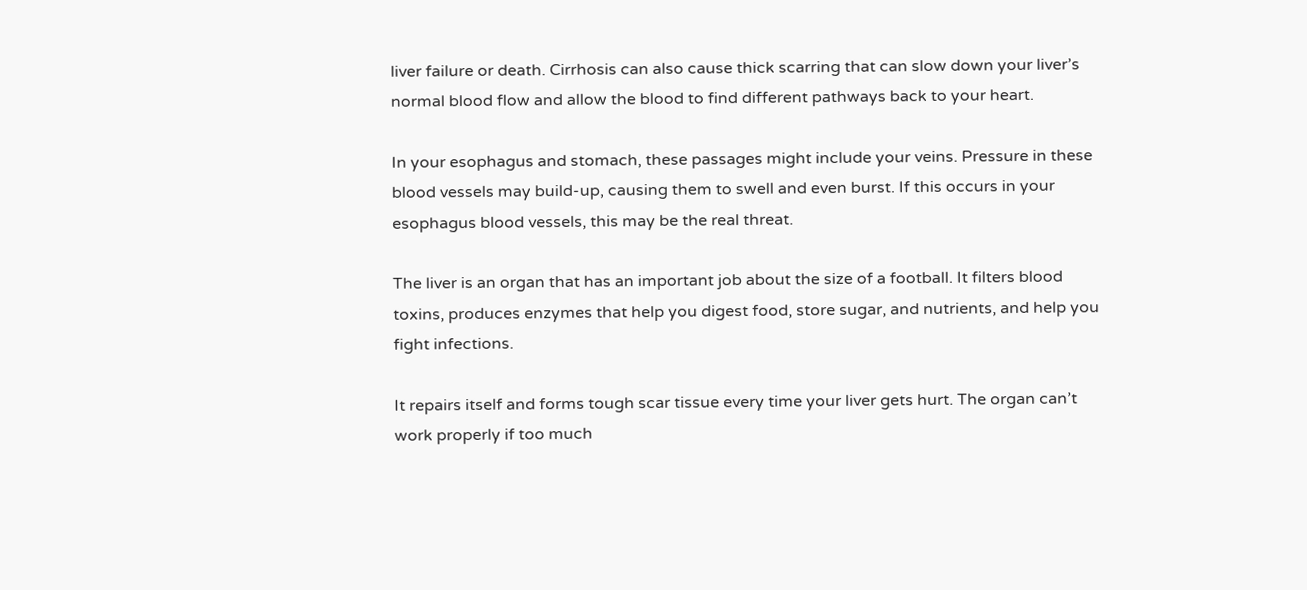liver failure or death. Cirrhosis can also cause thick scarring that can slow down your liver’s normal blood flow and allow the blood to find different pathways back to your heart.

In your esophagus and stomach, these passages might include your veins. Pressure in these blood vessels may build-up, causing them to swell and even burst. If this occurs in your esophagus blood vessels, this may be the real threat.

The liver is an organ that has an important job about the size of a football. It filters blood toxins, produces enzymes that help you digest food, store sugar, and nutrients, and help you fight infections.

It repairs itself and forms tough scar tissue every time your liver gets hurt. The organ can’t work properly if too much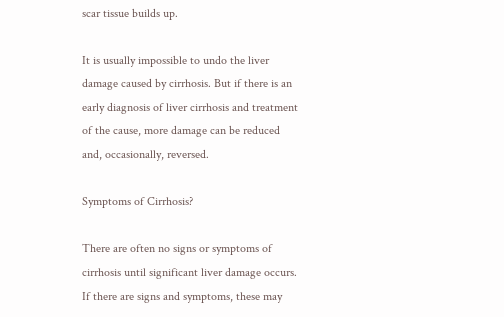scar tissue builds up.

It is usually impossible to undo the liver damage caused by cirrhosis. But if there is an early diagnosis of liver cirrhosis and treatment of the cause, more damage can be reduced and, occasionally, reversed.

Symptoms of Cirrhosis?

There are often no signs or symptoms of cirrhosis until significant liver damage occurs. If there are signs and symptoms, these may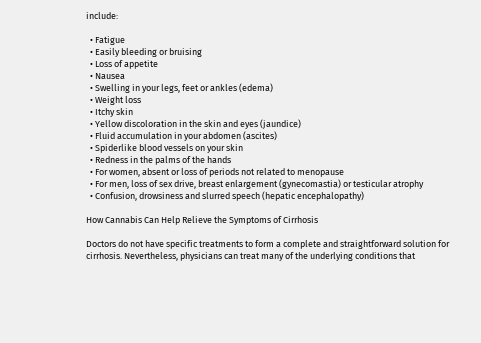include:

  • Fatigue
  • Easily bleeding or bruising
  • Loss of appetite
  • Nausea
  • Swelling in your legs, feet or ankles (edema)
  • Weight loss
  • Itchy skin
  • Yellow discoloration in the skin and eyes (jaundice)
  • Fluid accumulation in your abdomen (ascites)
  • Spiderlike blood vessels on your skin
  • Redness in the palms of the hands
  • For women, absent or loss of periods not related to menopause
  • For men, loss of sex drive, breast enlargement (gynecomastia) or testicular atrophy
  • Confusion, drowsiness and slurred speech (hepatic encephalopathy)

How Cannabis Can Help Relieve the Symptoms of Cirrhosis

Doctors do not have specific treatments to form a complete and straightforward solution for cirrhosis. Nevertheless, physicians can treat many of the underlying conditions that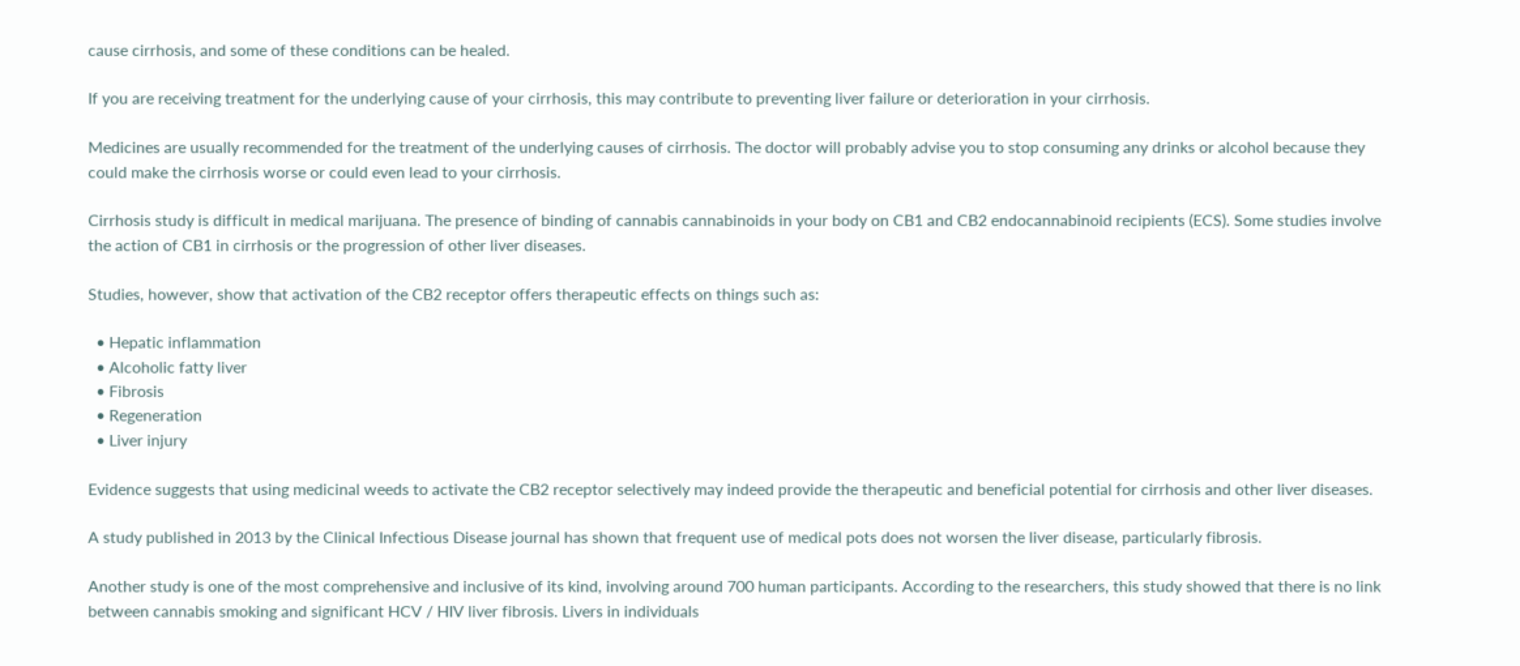cause cirrhosis, and some of these conditions can be healed.

If you are receiving treatment for the underlying cause of your cirrhosis, this may contribute to preventing liver failure or deterioration in your cirrhosis.

Medicines are usually recommended for the treatment of the underlying causes of cirrhosis. The doctor will probably advise you to stop consuming any drinks or alcohol because they could make the cirrhosis worse or could even lead to your cirrhosis.

Cirrhosis study is difficult in medical marijuana. The presence of binding of cannabis cannabinoids in your body on CB1 and CB2 endocannabinoid recipients (ECS). Some studies involve the action of CB1 in cirrhosis or the progression of other liver diseases.

Studies, however, show that activation of the CB2 receptor offers therapeutic effects on things such as:

  • Hepatic inflammation
  • Alcoholic fatty liver
  • Fibrosis
  • Regeneration
  • Liver injury

Evidence suggests that using medicinal weeds to activate the CB2 receptor selectively may indeed provide the therapeutic and beneficial potential for cirrhosis and other liver diseases.

A study published in 2013 by the Clinical Infectious Disease journal has shown that frequent use of medical pots does not worsen the liver disease, particularly fibrosis.

Another study is one of the most comprehensive and inclusive of its kind, involving around 700 human participants. According to the researchers, this study showed that there is no link between cannabis smoking and significant HCV / HIV liver fibrosis. Livers in individuals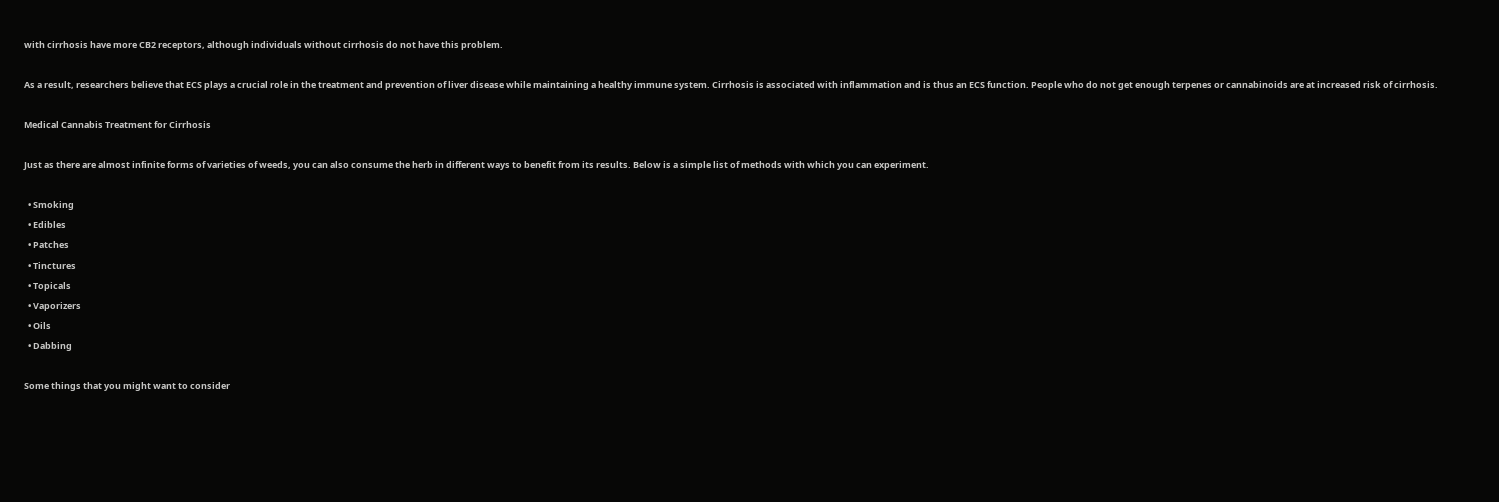with cirrhosis have more CB2 receptors, although individuals without cirrhosis do not have this problem.

As a result, researchers believe that ECS plays a crucial role in the treatment and prevention of liver disease while maintaining a healthy immune system. Cirrhosis is associated with inflammation and is thus an ECS function. People who do not get enough terpenes or cannabinoids are at increased risk of cirrhosis.

Medical Cannabis Treatment for Cirrhosis

Just as there are almost infinite forms of varieties of weeds, you can also consume the herb in different ways to benefit from its results. Below is a simple list of methods with which you can experiment.

  • Smoking
  • Edibles
  • Patches
  • Tinctures
  • Topicals
  • Vaporizers
  • Oils
  • Dabbing

Some things that you might want to consider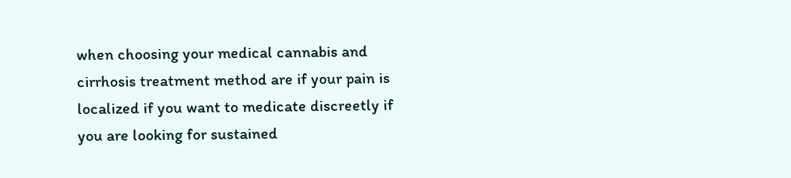when choosing your medical cannabis and cirrhosis treatment method are if your pain is localized if you want to medicate discreetly if you are looking for sustained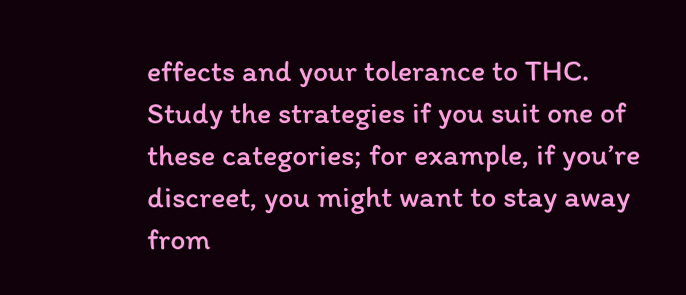effects and your tolerance to THC. Study the strategies if you suit one of these categories; for example, if you’re discreet, you might want to stay away from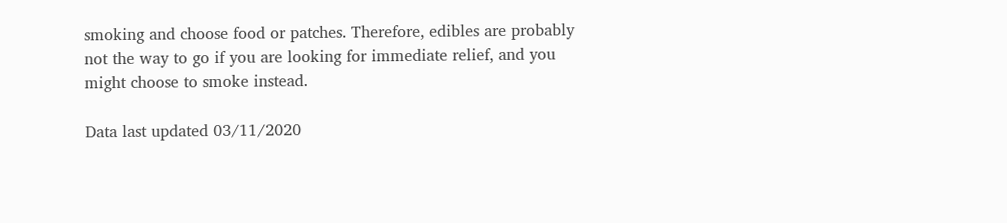smoking and choose food or patches. Therefore, edibles are probably not the way to go if you are looking for immediate relief, and you might choose to smoke instead.

Data last updated 03/11/2020